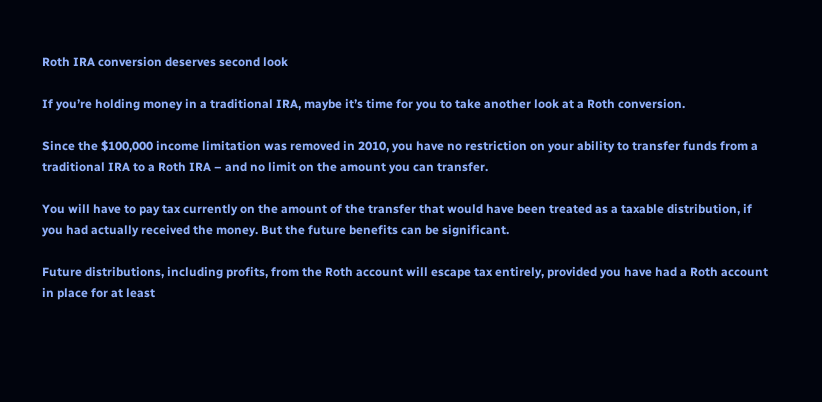Roth IRA conversion deserves second look

If you’re holding money in a traditional IRA, maybe it’s time for you to take another look at a Roth conversion.

Since the $100,000 income limitation was removed in 2010, you have no restriction on your ability to transfer funds from a traditional IRA to a Roth IRA – and no limit on the amount you can transfer.

You will have to pay tax currently on the amount of the transfer that would have been treated as a taxable distribution, if you had actually received the money. But the future benefits can be significant.

Future distributions, including profits, from the Roth account will escape tax entirely, provided you have had a Roth account in place for at least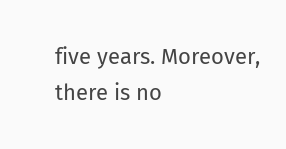five years. Moreover, there is no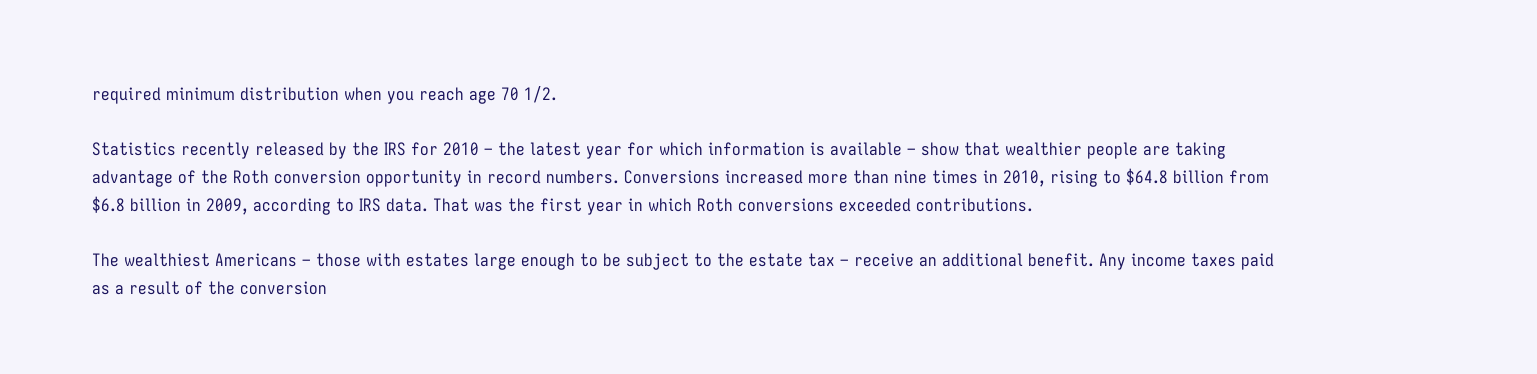required minimum distribution when you reach age 70 1/2.

Statistics recently released by the IRS for 2010 – the latest year for which information is available – show that wealthier people are taking advantage of the Roth conversion opportunity in record numbers. Conversions increased more than nine times in 2010, rising to $64.8 billion from $6.8 billion in 2009, according to IRS data. That was the first year in which Roth conversions exceeded contributions.

The wealthiest Americans – those with estates large enough to be subject to the estate tax – receive an additional benefit. Any income taxes paid as a result of the conversion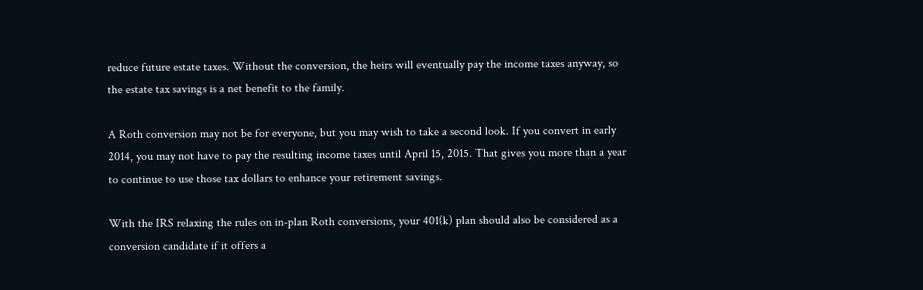reduce future estate taxes. Without the conversion, the heirs will eventually pay the income taxes anyway, so the estate tax savings is a net benefit to the family.

A Roth conversion may not be for everyone, but you may wish to take a second look. If you convert in early 2014, you may not have to pay the resulting income taxes until April 15, 2015. That gives you more than a year to continue to use those tax dollars to enhance your retirement savings.

With the IRS relaxing the rules on in-plan Roth conversions, your 401(k) plan should also be considered as a conversion candidate if it offers a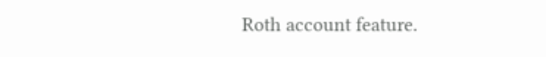Roth account feature.